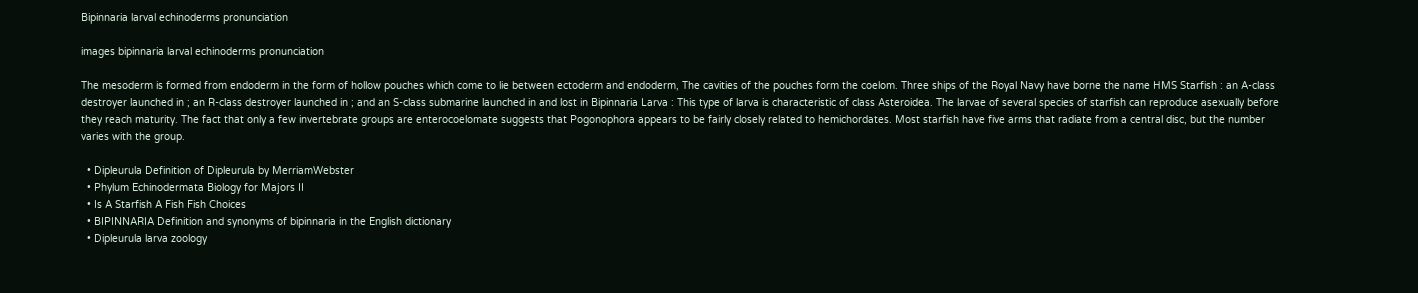Bipinnaria larval echinoderms pronunciation

images bipinnaria larval echinoderms pronunciation

The mesoderm is formed from endoderm in the form of hollow pouches which come to lie between ectoderm and endoderm, The cavities of the pouches form the coelom. Three ships of the Royal Navy have borne the name HMS Starfish : an A-class destroyer launched in ; an R-class destroyer launched in ; and an S-class submarine launched in and lost in Bipinnaria Larva : This type of larva is characteristic of class Asteroidea. The larvae of several species of starfish can reproduce asexually before they reach maturity. The fact that only a few invertebrate groups are enterocoelomate suggests that Pogonophora appears to be fairly closely related to hemichordates. Most starfish have five arms that radiate from a central disc, but the number varies with the group.

  • Dipleurula Definition of Dipleurula by MerriamWebster
  • Phylum Echinodermata Biology for Majors II
  • Is A Starfish A Fish Fish Choices
  • BIPINNARIA Definition and synonyms of bipinnaria in the English dictionary
  • Dipleurula larva zoology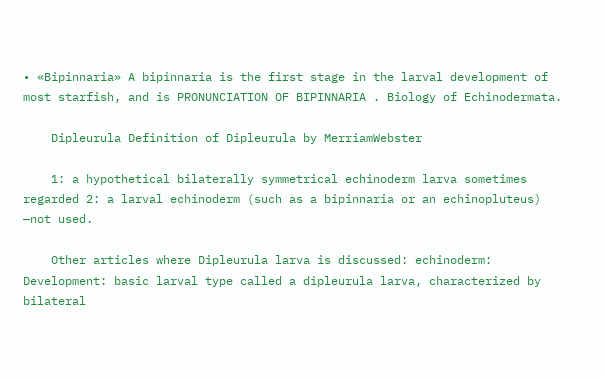• «Bipinnaria» A bipinnaria is the first stage in the larval development of most starfish, and is PRONUNCIATION OF BIPINNARIA . Biology of Echinodermata.

    Dipleurula Definition of Dipleurula by MerriamWebster

    1: a hypothetical bilaterally symmetrical echinoderm larva sometimes regarded 2: a larval echinoderm (such as a bipinnaria or an echinopluteus) —not used.

    Other articles where Dipleurula larva is discussed: echinoderm: Development: basic larval type called a dipleurula larva, characterized by bilateral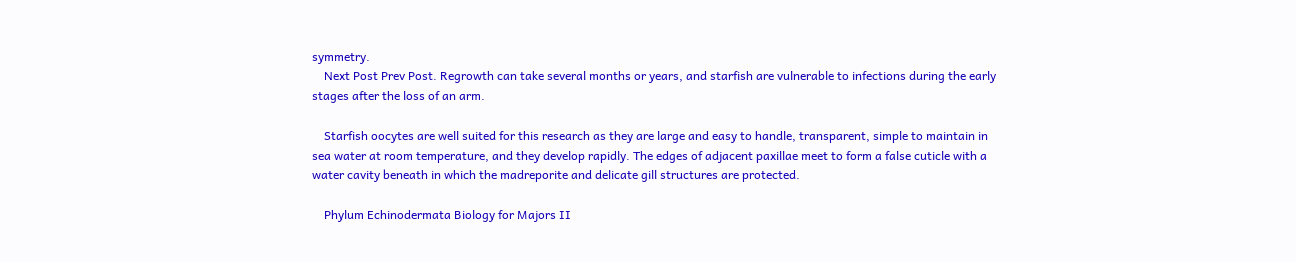symmetry.
    Next Post Prev Post. Regrowth can take several months or years, and starfish are vulnerable to infections during the early stages after the loss of an arm.

    Starfish oocytes are well suited for this research as they are large and easy to handle, transparent, simple to maintain in sea water at room temperature, and they develop rapidly. The edges of adjacent paxillae meet to form a false cuticle with a water cavity beneath in which the madreporite and delicate gill structures are protected.

    Phylum Echinodermata Biology for Majors II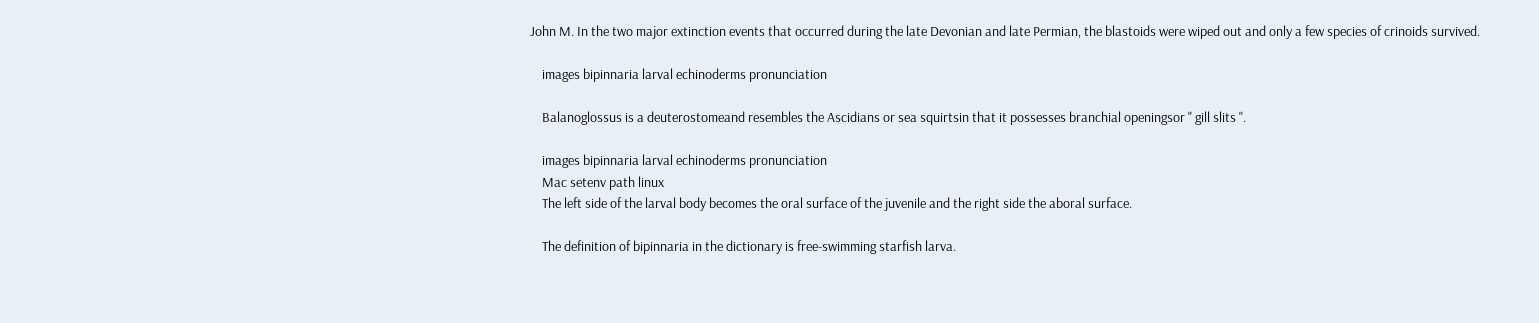John M. In the two major extinction events that occurred during the late Devonian and late Permian, the blastoids were wiped out and only a few species of crinoids survived.

    images bipinnaria larval echinoderms pronunciation

    Balanoglossus is a deuterostomeand resembles the Ascidians or sea squirtsin that it possesses branchial openingsor " gill slits ".

    images bipinnaria larval echinoderms pronunciation
    Mac setenv path linux
    The left side of the larval body becomes the oral surface of the juvenile and the right side the aboral surface.

    The definition of bipinnaria in the dictionary is free-swimming starfish larva.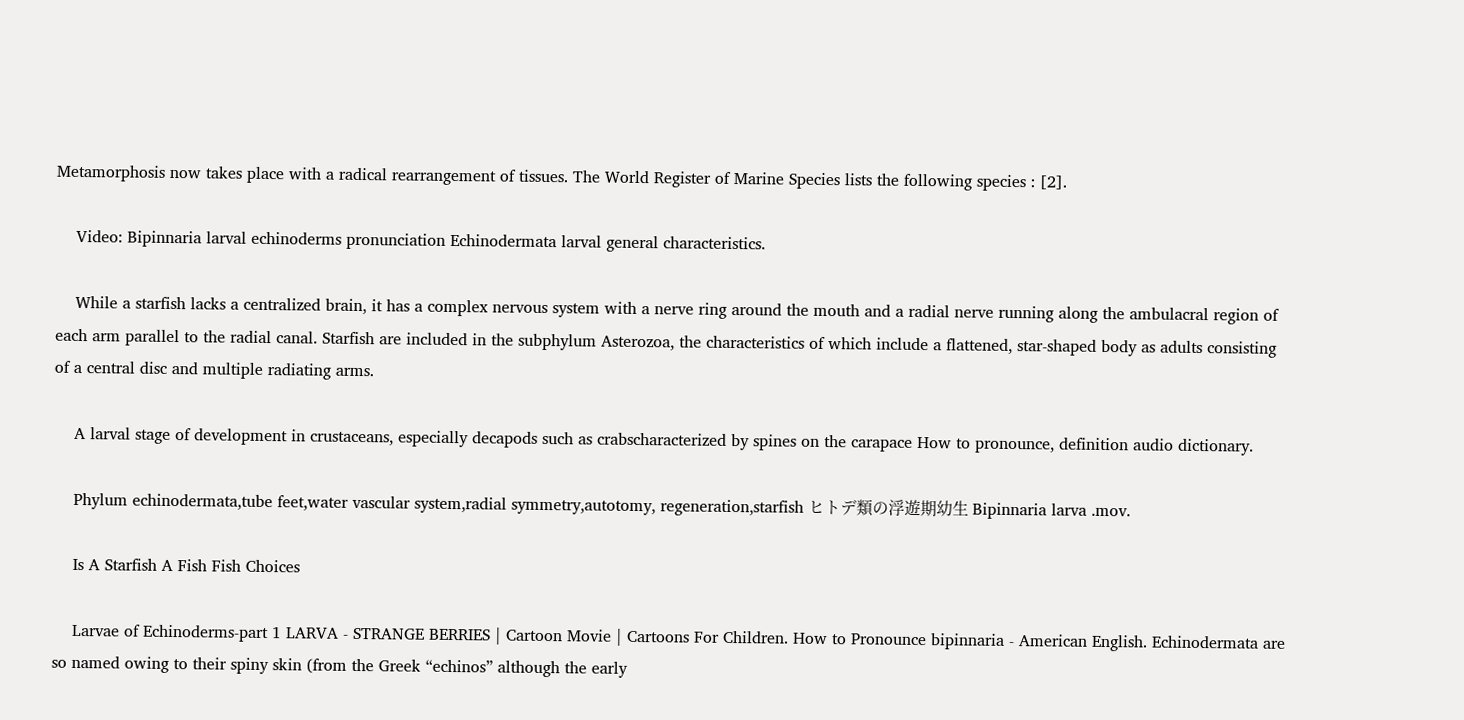Metamorphosis now takes place with a radical rearrangement of tissues. The World Register of Marine Species lists the following species : [2].

    Video: Bipinnaria larval echinoderms pronunciation Echinodermata larval general characteristics.

    While a starfish lacks a centralized brain, it has a complex nervous system with a nerve ring around the mouth and a radial nerve running along the ambulacral region of each arm parallel to the radial canal. Starfish are included in the subphylum Asterozoa, the characteristics of which include a flattened, star-shaped body as adults consisting of a central disc and multiple radiating arms.

    A larval stage of development in crustaceans, especially decapods such as crabscharacterized by spines on the carapace How to pronounce, definition audio dictionary.

    Phylum echinodermata,tube feet,water vascular system,radial symmetry,autotomy, regeneration,starfish ヒトデ類の浮遊期幼生 Bipinnaria larva .mov.

    Is A Starfish A Fish Fish Choices

    Larvae of Echinoderms-part 1 LARVA - STRANGE BERRIES | Cartoon Movie | Cartoons For Children. How to Pronounce bipinnaria - American English. Echinodermata are so named owing to their spiny skin (from the Greek “echinos” although the early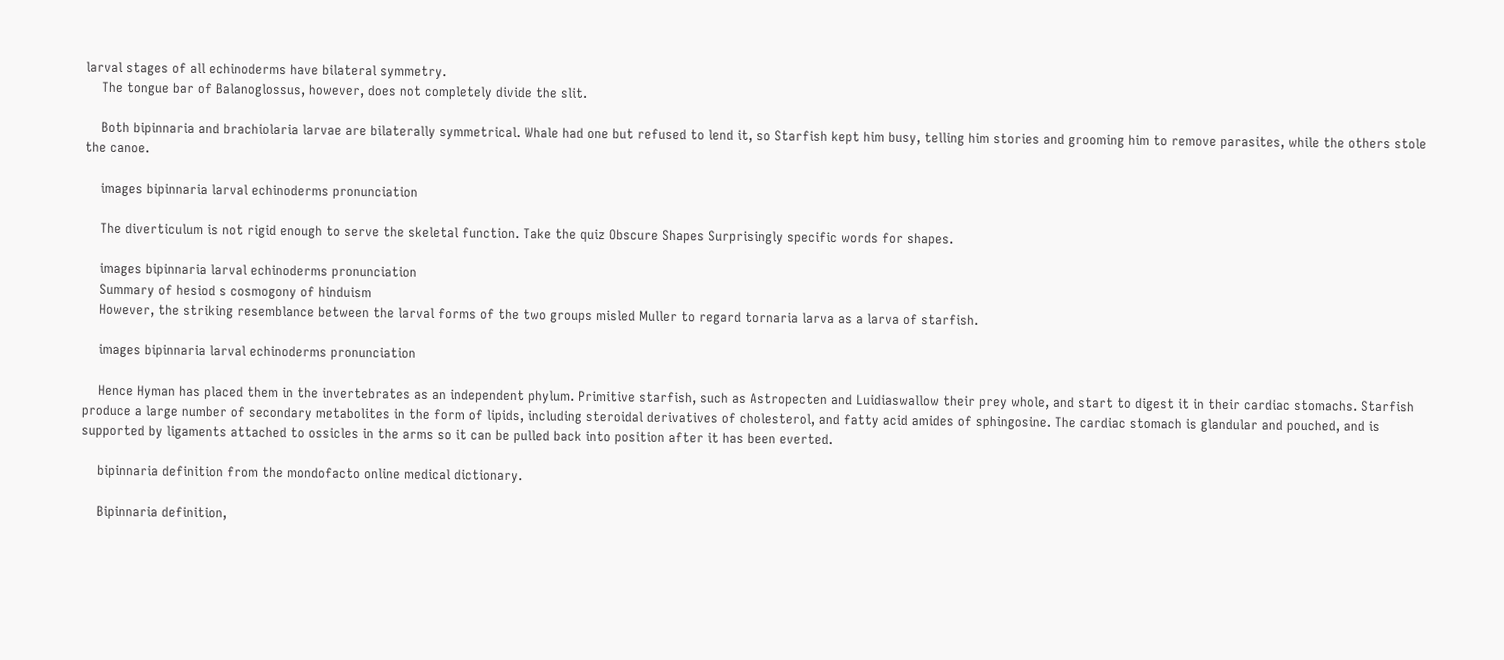larval stages of all echinoderms have bilateral symmetry.
    The tongue bar of Balanoglossus, however, does not completely divide the slit.

    Both bipinnaria and brachiolaria larvae are bilaterally symmetrical. Whale had one but refused to lend it, so Starfish kept him busy, telling him stories and grooming him to remove parasites, while the others stole the canoe.

    images bipinnaria larval echinoderms pronunciation

    The diverticulum is not rigid enough to serve the skeletal function. Take the quiz Obscure Shapes Surprisingly specific words for shapes.

    images bipinnaria larval echinoderms pronunciation
    Summary of hesiod s cosmogony of hinduism
    However, the striking resemblance between the larval forms of the two groups misled Muller to regard tornaria larva as a larva of starfish.

    images bipinnaria larval echinoderms pronunciation

    Hence Hyman has placed them in the invertebrates as an independent phylum. Primitive starfish, such as Astropecten and Luidiaswallow their prey whole, and start to digest it in their cardiac stomachs. Starfish produce a large number of secondary metabolites in the form of lipids, including steroidal derivatives of cholesterol, and fatty acid amides of sphingosine. The cardiac stomach is glandular and pouched, and is supported by ligaments attached to ossicles in the arms so it can be pulled back into position after it has been everted.

    bipinnaria definition from the mondofacto online medical dictionary.

    Bipinnaria definition,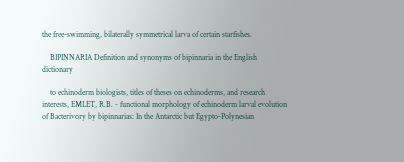the free-swimming, bilaterally symmetrical larva of certain starfishes.

    BIPINNARIA Definition and synonyms of bipinnaria in the English dictionary

    to echinoderm biologists, titles of theses on echinoderms, and research interests, EMLET, R.B. - functional morphology of echinoderm larval evolution of Bacterivory by bipinnarias: In the Antarctic but Egypto-Polynesian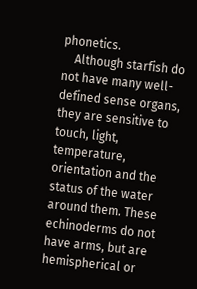phonetics.
    Although starfish do not have many well-defined sense organs, they are sensitive to touch, light, temperature, orientation and the status of the water around them. These echinoderms do not have arms, but are hemispherical or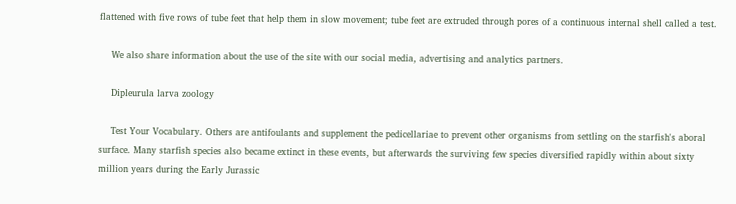flattened with five rows of tube feet that help them in slow movement; tube feet are extruded through pores of a continuous internal shell called a test.

    We also share information about the use of the site with our social media, advertising and analytics partners.

    Dipleurula larva zoology

    Test Your Vocabulary. Others are antifoulants and supplement the pedicellariae to prevent other organisms from settling on the starfish's aboral surface. Many starfish species also became extinct in these events, but afterwards the surviving few species diversified rapidly within about sixty million years during the Early Jurassic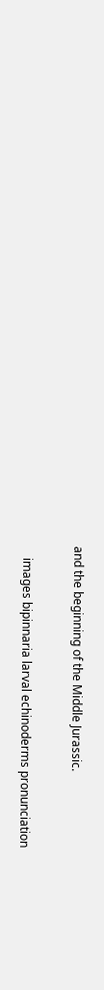and the beginning of the Middle Jurassic.

    images bipinnaria larval echinoderms pronunciation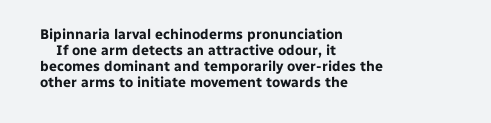Bipinnaria larval echinoderms pronunciation
    If one arm detects an attractive odour, it becomes dominant and temporarily over-rides the other arms to initiate movement towards the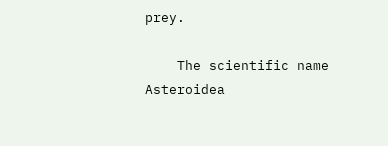prey.

    The scientific name Asteroidea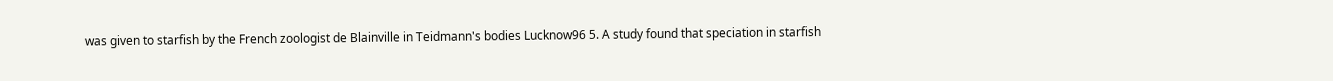was given to starfish by the French zoologist de Blainville in Teidmann's bodies Lucknow96 5. A study found that speciation in starfish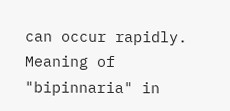can occur rapidly. Meaning of "bipinnaria" in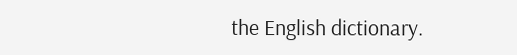the English dictionary.